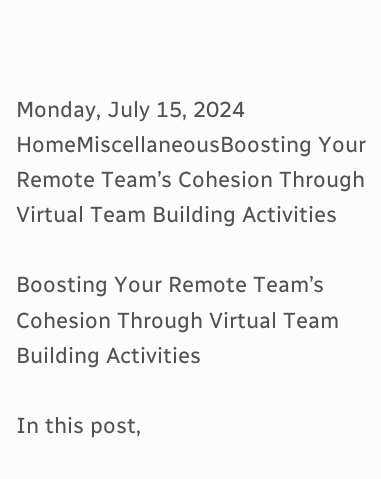Monday, July 15, 2024
HomeMiscellaneousBoosting Your Remote Team’s Cohesion Through Virtual Team Building Activities

Boosting Your Remote Team’s Cohesion Through Virtual Team Building Activities

In this post,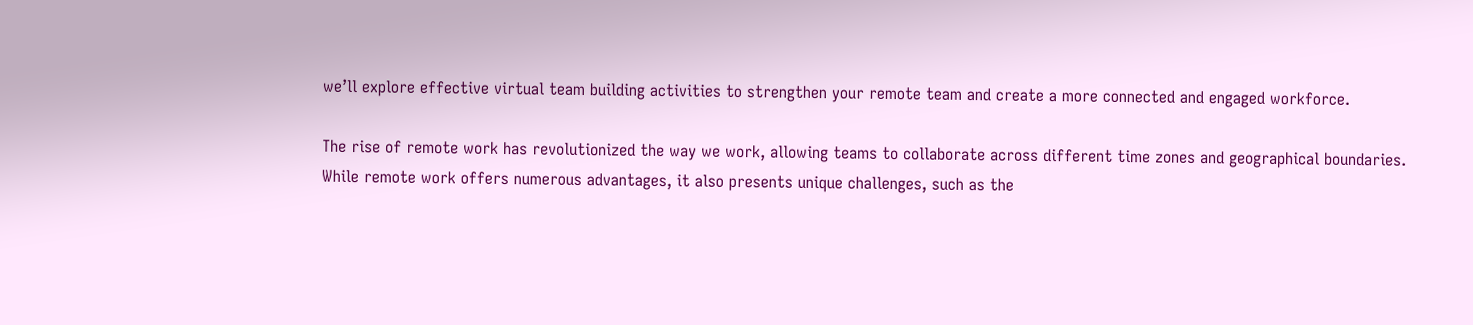we’ll explore effective virtual team building activities to strengthen your remote team and create a more connected and engaged workforce.

The rise of remote work has revolutionized the way we work, allowing teams to collaborate across different time zones and geographical boundaries. While remote work offers numerous advantages, it also presents unique challenges, such as the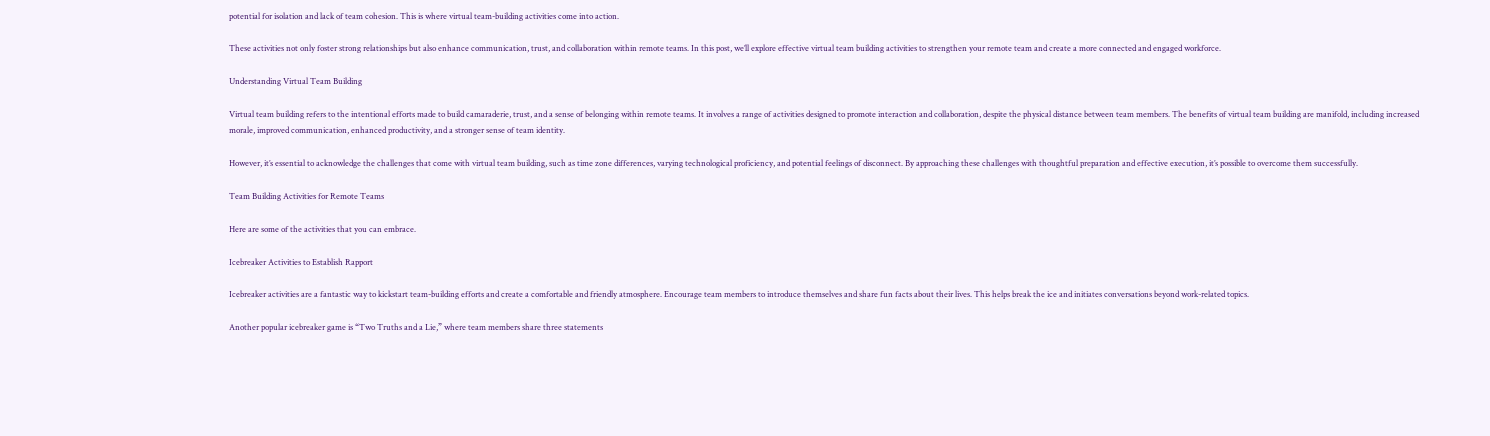potential for isolation and lack of team cohesion. This is where virtual team-building activities come into action.

These activities not only foster strong relationships but also enhance communication, trust, and collaboration within remote teams. In this post, we’ll explore effective virtual team building activities to strengthen your remote team and create a more connected and engaged workforce.

Understanding Virtual Team Building

Virtual team building refers to the intentional efforts made to build camaraderie, trust, and a sense of belonging within remote teams. It involves a range of activities designed to promote interaction and collaboration, despite the physical distance between team members. The benefits of virtual team building are manifold, including increased morale, improved communication, enhanced productivity, and a stronger sense of team identity.

However, it’s essential to acknowledge the challenges that come with virtual team building, such as time zone differences, varying technological proficiency, and potential feelings of disconnect. By approaching these challenges with thoughtful preparation and effective execution, it’s possible to overcome them successfully.

Team Building Activities for Remote Teams

Here are some of the activities that you can embrace.

Icebreaker Activities to Establish Rapport

Icebreaker activities are a fantastic way to kickstart team-building efforts and create a comfortable and friendly atmosphere. Encourage team members to introduce themselves and share fun facts about their lives. This helps break the ice and initiates conversations beyond work-related topics.

Another popular icebreaker game is “Two Truths and a Lie,” where team members share three statements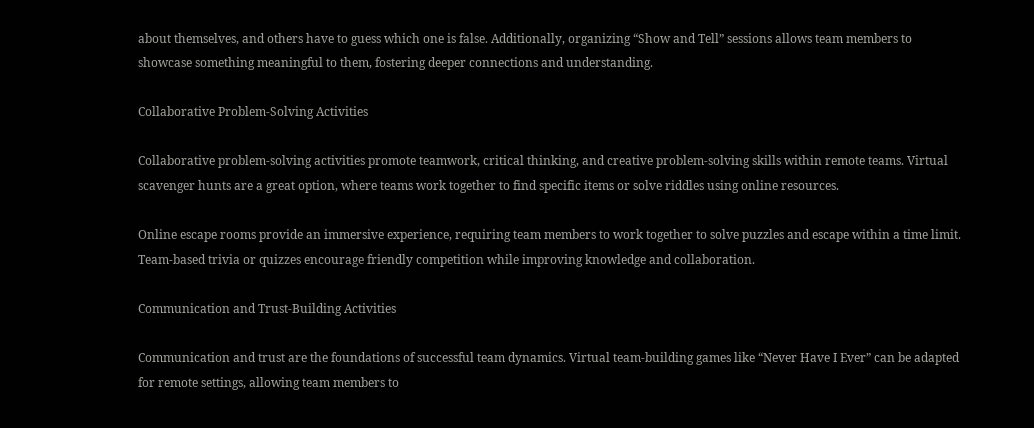about themselves, and others have to guess which one is false. Additionally, organizing “Show and Tell” sessions allows team members to showcase something meaningful to them, fostering deeper connections and understanding.

Collaborative Problem-Solving Activities

Collaborative problem-solving activities promote teamwork, critical thinking, and creative problem-solving skills within remote teams. Virtual scavenger hunts are a great option, where teams work together to find specific items or solve riddles using online resources.

Online escape rooms provide an immersive experience, requiring team members to work together to solve puzzles and escape within a time limit. Team-based trivia or quizzes encourage friendly competition while improving knowledge and collaboration.

Communication and Trust-Building Activities

Communication and trust are the foundations of successful team dynamics. Virtual team-building games like “Never Have I Ever” can be adapted for remote settings, allowing team members to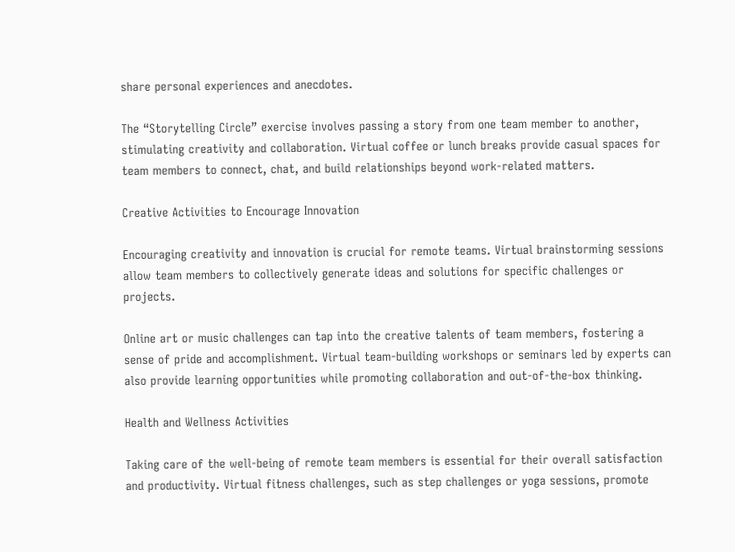share personal experiences and anecdotes.

The “Storytelling Circle” exercise involves passing a story from one team member to another, stimulating creativity and collaboration. Virtual coffee or lunch breaks provide casual spaces for team members to connect, chat, and build relationships beyond work-related matters.

Creative Activities to Encourage Innovation

Encouraging creativity and innovation is crucial for remote teams. Virtual brainstorming sessions allow team members to collectively generate ideas and solutions for specific challenges or projects.

Online art or music challenges can tap into the creative talents of team members, fostering a sense of pride and accomplishment. Virtual team-building workshops or seminars led by experts can also provide learning opportunities while promoting collaboration and out-of-the-box thinking.

Health and Wellness Activities

Taking care of the well-being of remote team members is essential for their overall satisfaction and productivity. Virtual fitness challenges, such as step challenges or yoga sessions, promote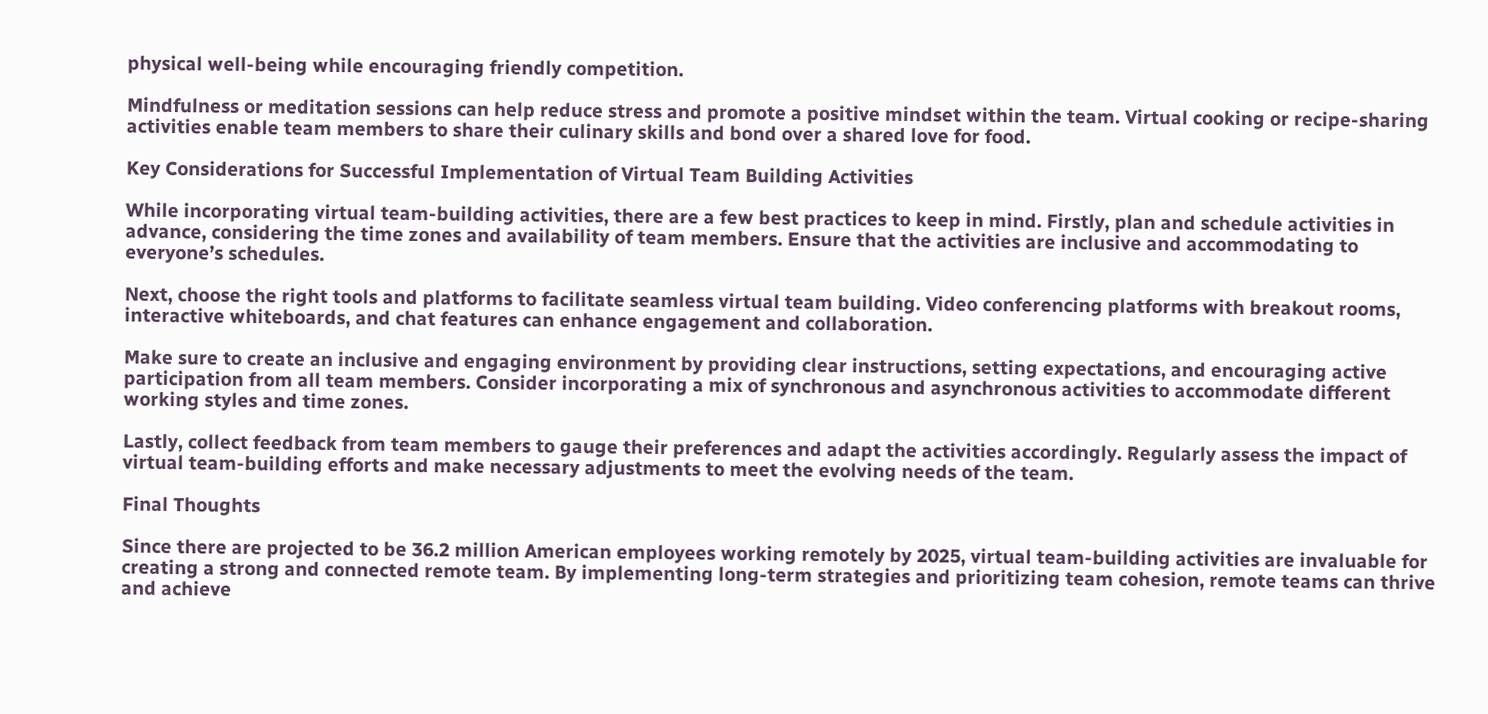physical well-being while encouraging friendly competition.

Mindfulness or meditation sessions can help reduce stress and promote a positive mindset within the team. Virtual cooking or recipe-sharing activities enable team members to share their culinary skills and bond over a shared love for food.

Key Considerations for Successful Implementation of Virtual Team Building Activities

While incorporating virtual team-building activities, there are a few best practices to keep in mind. Firstly, plan and schedule activities in advance, considering the time zones and availability of team members. Ensure that the activities are inclusive and accommodating to everyone’s schedules.

Next, choose the right tools and platforms to facilitate seamless virtual team building. Video conferencing platforms with breakout rooms, interactive whiteboards, and chat features can enhance engagement and collaboration.

Make sure to create an inclusive and engaging environment by providing clear instructions, setting expectations, and encouraging active participation from all team members. Consider incorporating a mix of synchronous and asynchronous activities to accommodate different working styles and time zones.

Lastly, collect feedback from team members to gauge their preferences and adapt the activities accordingly. Regularly assess the impact of virtual team-building efforts and make necessary adjustments to meet the evolving needs of the team.

Final Thoughts

Since there are projected to be 36.2 million American employees working remotely by 2025, virtual team-building activities are invaluable for creating a strong and connected remote team. By implementing long-term strategies and prioritizing team cohesion, remote teams can thrive and achieve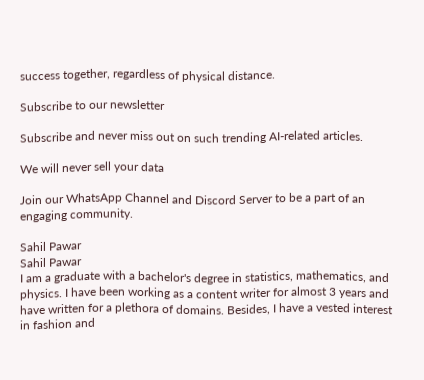success together, regardless of physical distance.

Subscribe to our newsletter

Subscribe and never miss out on such trending AI-related articles.

We will never sell your data

Join our WhatsApp Channel and Discord Server to be a part of an engaging community.

Sahil Pawar
Sahil Pawar
I am a graduate with a bachelor's degree in statistics, mathematics, and physics. I have been working as a content writer for almost 3 years and have written for a plethora of domains. Besides, I have a vested interest in fashion and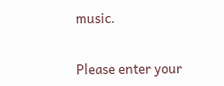music.


Please enter your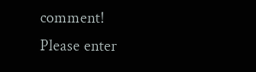comment!
Please enter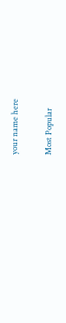your name here

Most Popular